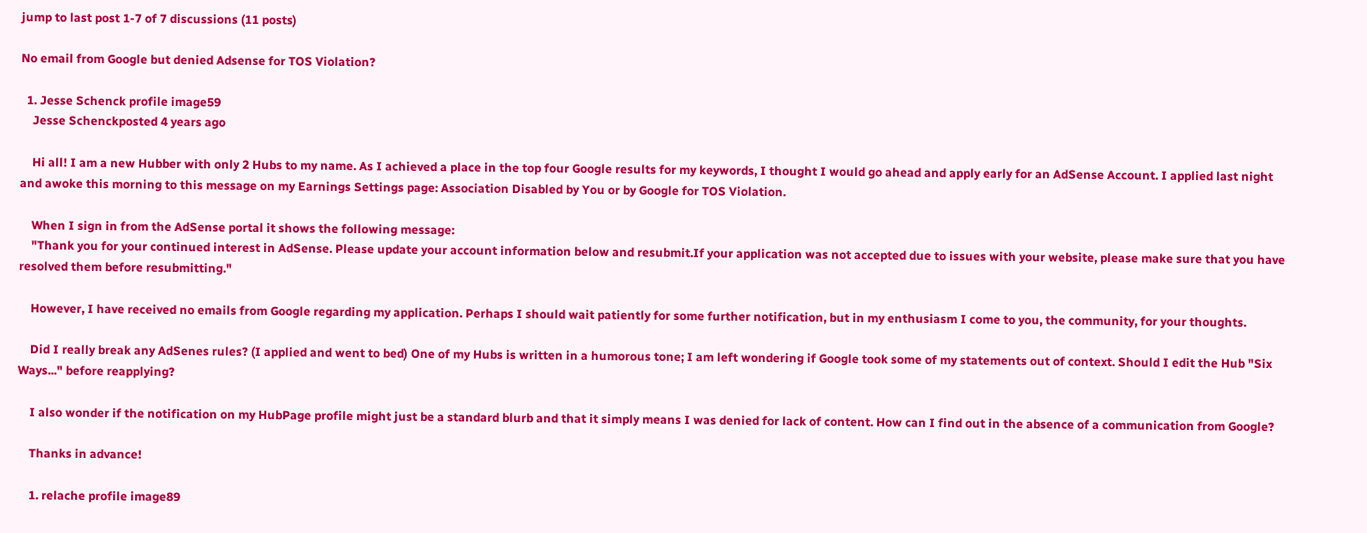jump to last post 1-7 of 7 discussions (11 posts)

No email from Google but denied Adsense for TOS Violation?

  1. Jesse Schenck profile image59
    Jesse Schenckposted 4 years ago

    Hi all! I am a new Hubber with only 2 Hubs to my name. As I achieved a place in the top four Google results for my keywords, I thought I would go ahead and apply early for an AdSense Account. I applied last night and awoke this morning to this message on my Earnings Settings page: Association Disabled by You or by Google for TOS Violation.

    When I sign in from the AdSense portal it shows the following message:
    "Thank you for your continued interest in AdSense. Please update your account information below and resubmit.If your application was not accepted due to issues with your website, please make sure that you have resolved them before resubmitting."

    However, I have received no emails from Google regarding my application. Perhaps I should wait patiently for some further notification, but in my enthusiasm I come to you, the community, for your thoughts.

    Did I really break any AdSenes rules? (I applied and went to bed) One of my Hubs is written in a humorous tone; I am left wondering if Google took some of my statements out of context. Should I edit the Hub "Six Ways..." before reapplying?

    I also wonder if the notification on my HubPage profile might just be a standard blurb and that it simply means I was denied for lack of content. How can I find out in the absence of a communication from Google?

    Thanks in advance!

    1. relache profile image89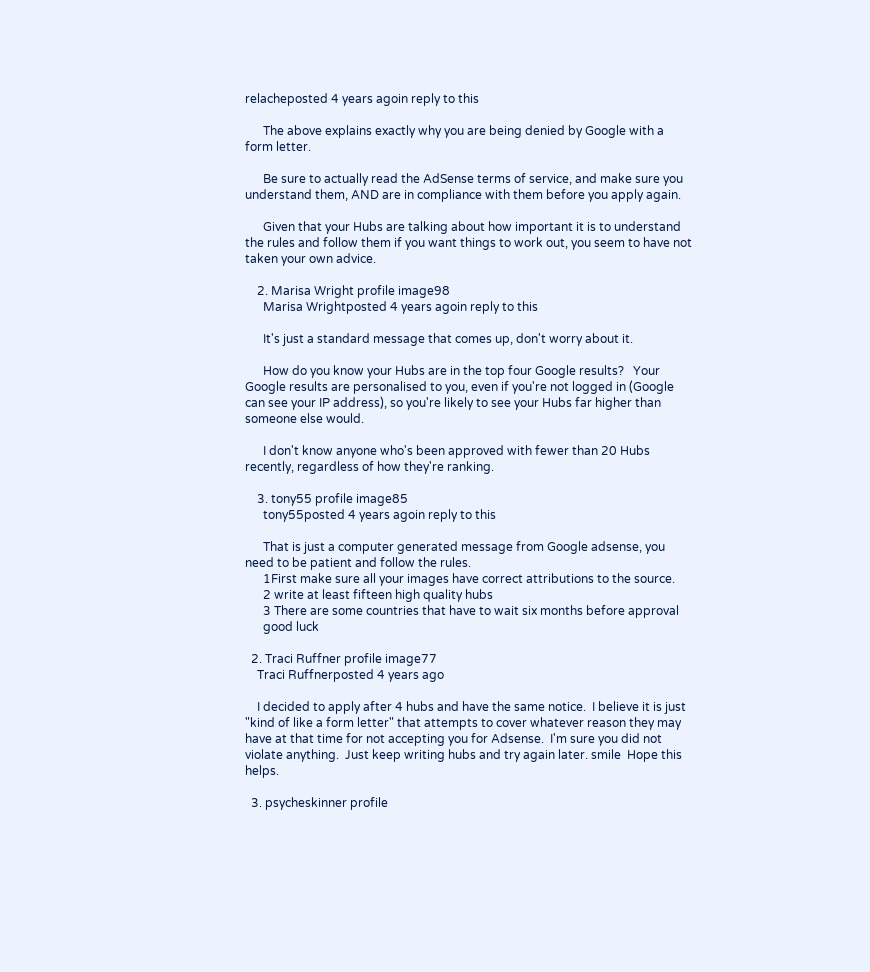relacheposted 4 years agoin reply to this

      The above explains exactly why you are being denied by Google with a form letter.

      Be sure to actually read the AdSense terms of service, and make sure you understand them, AND are in compliance with them before you apply again.

      Given that your Hubs are talking about how important it is to understand the rules and follow them if you want things to work out, you seem to have not taken your own advice.

    2. Marisa Wright profile image98
      Marisa Wrightposted 4 years agoin reply to this

      It's just a standard message that comes up, don't worry about it.

      How do you know your Hubs are in the top four Google results?   Your Google results are personalised to you, even if you're not logged in (Google can see your IP address), so you're likely to see your Hubs far higher than someone else would.

      I don't know anyone who's been approved with fewer than 20 Hubs recently, regardless of how they're ranking.

    3. tony55 profile image85
      tony55posted 4 years agoin reply to this

      That is just a computer generated message from Google adsense, you need to be patient and follow the rules.
      1First make sure all your images have correct attributions to the source.
      2 write at least fifteen high quality hubs
      3 There are some countries that have to wait six months before approval
      good luck

  2. Traci Ruffner profile image77
    Traci Ruffnerposted 4 years ago

    I decided to apply after 4 hubs and have the same notice.  I believe it is just "kind of like a form letter" that attempts to cover whatever reason they may have at that time for not accepting you for Adsense.  I'm sure you did not violate anything.  Just keep writing hubs and try again later. smile  Hope this helps.

  3. psycheskinner profile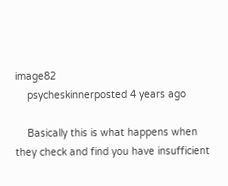image82
    psycheskinnerposted 4 years ago

    Basically this is what happens when they check and find you have insufficient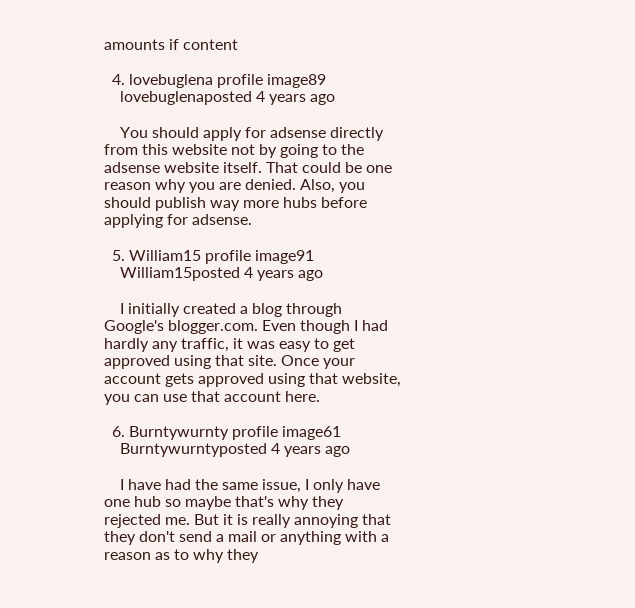amounts if content

  4. lovebuglena profile image89
    lovebuglenaposted 4 years ago

    You should apply for adsense directly from this website not by going to the adsense website itself. That could be one reason why you are denied. Also, you should publish way more hubs before applying for adsense.

  5. William15 profile image91
    William15posted 4 years ago

    I initially created a blog through Google's blogger.com. Even though I had hardly any traffic, it was easy to get approved using that site. Once your account gets approved using that website, you can use that account here.

  6. Burntywurnty profile image61
    Burntywurntyposted 4 years ago

    I have had the same issue, I only have one hub so maybe that's why they rejected me. But it is really annoying that they don't send a mail or anything with a reason as to why they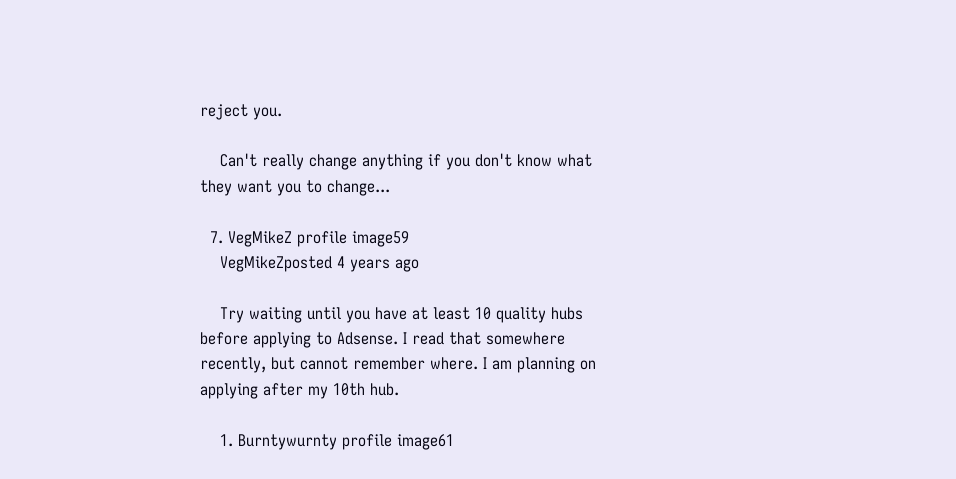reject you.

    Can't really change anything if you don't know what they want you to change...

  7. VegMikeZ profile image59
    VegMikeZposted 4 years ago

    Try waiting until you have at least 10 quality hubs before applying to Adsense. I read that somewhere recently, but cannot remember where. I am planning on applying after my 10th hub.

    1. Burntywurnty profile image61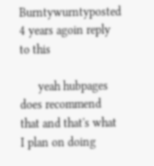Burntywurntyposted 4 years agoin reply to this

      yeah hubpages does recommend that and that's what I plan on doing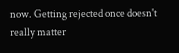now. Getting rejected once doesn't really matter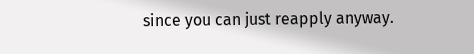since you can just reapply anyway.